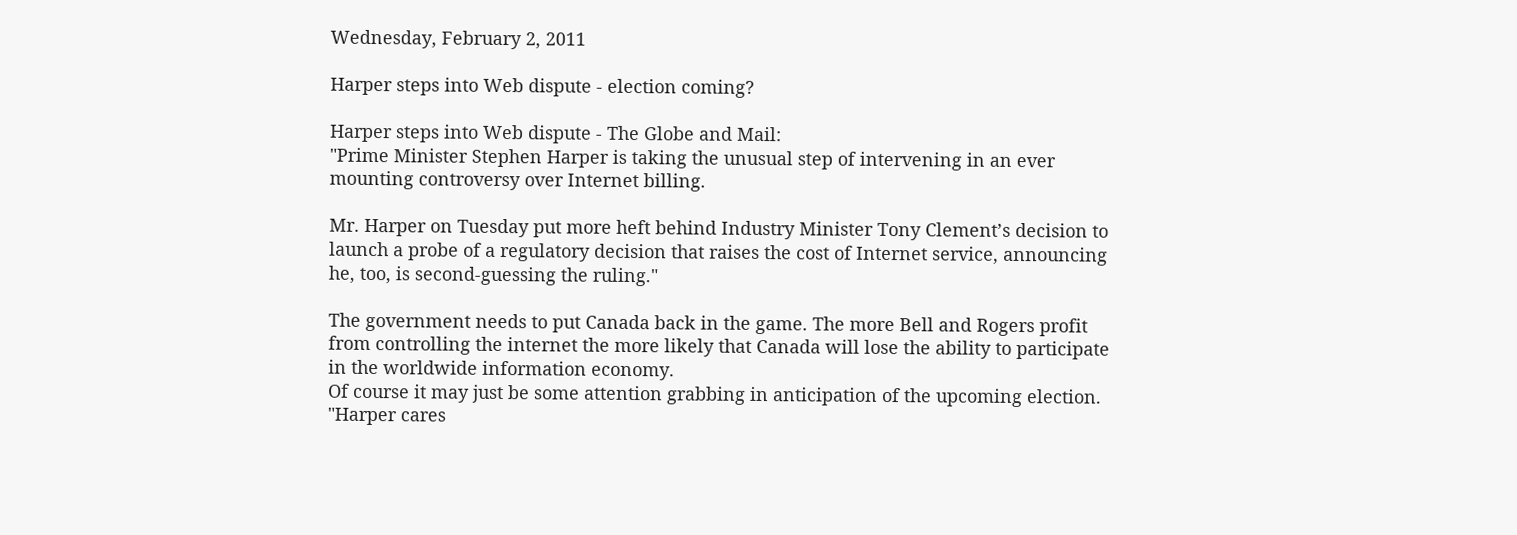Wednesday, February 2, 2011

Harper steps into Web dispute - election coming?

Harper steps into Web dispute - The Globe and Mail:
"Prime Minister Stephen Harper is taking the unusual step of intervening in an ever mounting controversy over Internet billing.

Mr. Harper on Tuesday put more heft behind Industry Minister Tony Clement’s decision to launch a probe of a regulatory decision that raises the cost of Internet service, announcing he, too, is second-guessing the ruling."

The government needs to put Canada back in the game. The more Bell and Rogers profit from controlling the internet the more likely that Canada will lose the ability to participate in the worldwide information economy.
Of course it may just be some attention grabbing in anticipation of the upcoming election. "Harper cares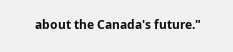about the Canada's future."